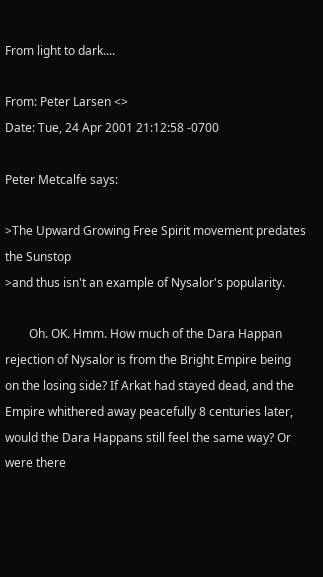From light to dark....

From: Peter Larsen <>
Date: Tue, 24 Apr 2001 21:12:58 -0700

Peter Metcalfe says:

>The Upward Growing Free Spirit movement predates the Sunstop
>and thus isn't an example of Nysalor's popularity.

        Oh. OK. Hmm. How much of the Dara Happan rejection of Nysalor is from the Bright Empire being on the losing side? If Arkat had stayed dead, and the Empire whithered away peacefully 8 centuries later, would the Dara Happans still feel the same way? Or were there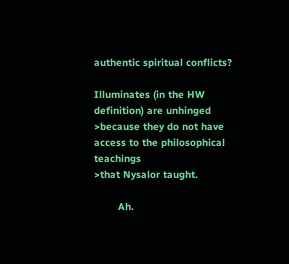authentic spiritual conflicts?

Illuminates (in the HW definition) are unhinged
>because they do not have access to the philosophical teachings
>that Nysalor taught.

        Ah.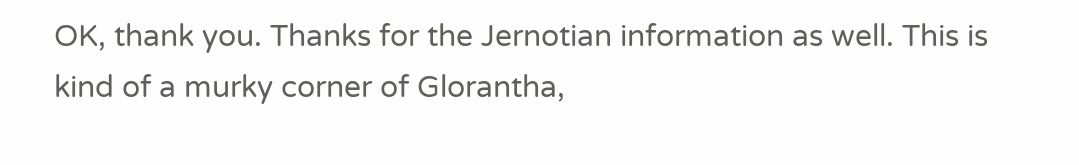OK, thank you. Thanks for the Jernotian information as well. This is kind of a murky corner of Glorantha,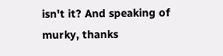isn't it? And speaking of murky, thanks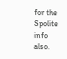for the Spolite info also.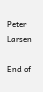Peter Larsen

End of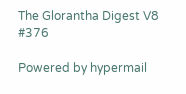The Glorantha Digest V8 #376

Powered by hypermail